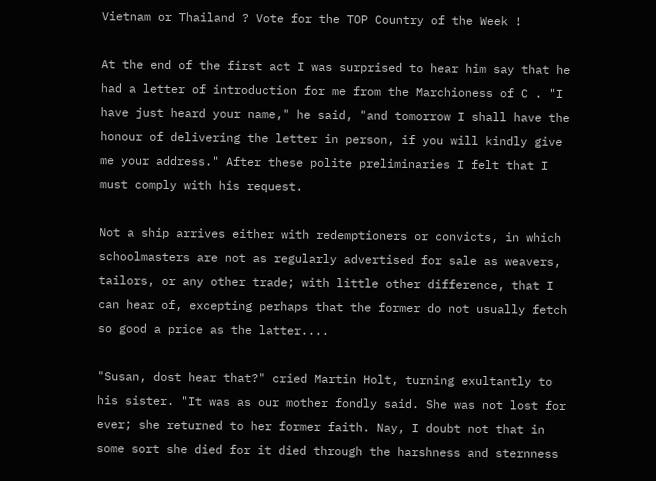Vietnam or Thailand ? Vote for the TOP Country of the Week !

At the end of the first act I was surprised to hear him say that he had a letter of introduction for me from the Marchioness of C . "I have just heard your name," he said, "and tomorrow I shall have the honour of delivering the letter in person, if you will kindly give me your address." After these polite preliminaries I felt that I must comply with his request.

Not a ship arrives either with redemptioners or convicts, in which schoolmasters are not as regularly advertised for sale as weavers, tailors, or any other trade; with little other difference, that I can hear of, excepting perhaps that the former do not usually fetch so good a price as the latter....

"Susan, dost hear that?" cried Martin Holt, turning exultantly to his sister. "It was as our mother fondly said. She was not lost for ever; she returned to her former faith. Nay, I doubt not that in some sort she died for it died through the harshness and sternness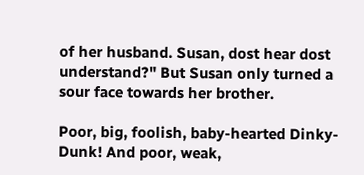of her husband. Susan, dost hear dost understand?" But Susan only turned a sour face towards her brother.

Poor, big, foolish, baby-hearted Dinky-Dunk! And poor, weak,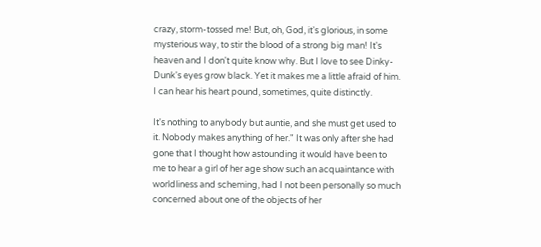crazy, storm-tossed me! But, oh, God, it's glorious, in some mysterious way, to stir the blood of a strong big man! It's heaven and I don't quite know why. But I love to see Dinky-Dunk's eyes grow black. Yet it makes me a little afraid of him. I can hear his heart pound, sometimes, quite distinctly.

It's nothing to anybody but auntie, and she must get used to it. Nobody makes anything of her." It was only after she had gone that I thought how astounding it would have been to me to hear a girl of her age show such an acquaintance with worldliness and scheming, had I not been personally so much concerned about one of the objects of her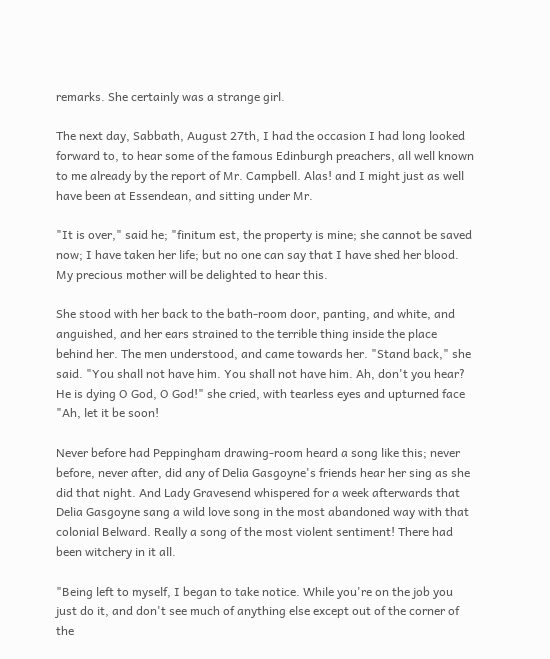remarks. She certainly was a strange girl.

The next day, Sabbath, August 27th, I had the occasion I had long looked forward to, to hear some of the famous Edinburgh preachers, all well known to me already by the report of Mr. Campbell. Alas! and I might just as well have been at Essendean, and sitting under Mr.

"It is over," said he; "finitum est, the property is mine; she cannot be saved now; I have taken her life; but no one can say that I have shed her blood. My precious mother will be delighted to hear this.

She stood with her back to the bath-room door, panting, and white, and anguished, and her ears strained to the terrible thing inside the place behind her. The men understood, and came towards her. "Stand back," she said. "You shall not have him. You shall not have him. Ah, don't you hear? He is dying O God, O God!" she cried, with tearless eyes and upturned face "Ah, let it be soon!

Never before had Peppingham drawing-room heard a song like this; never before, never after, did any of Delia Gasgoyne's friends hear her sing as she did that night. And Lady Gravesend whispered for a week afterwards that Delia Gasgoyne sang a wild love song in the most abandoned way with that colonial Belward. Really a song of the most violent sentiment! There had been witchery in it all.

"Being left to myself, I began to take notice. While you're on the job you just do it, and don't see much of anything else except out of the corner of the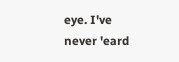eye. I've never 'eard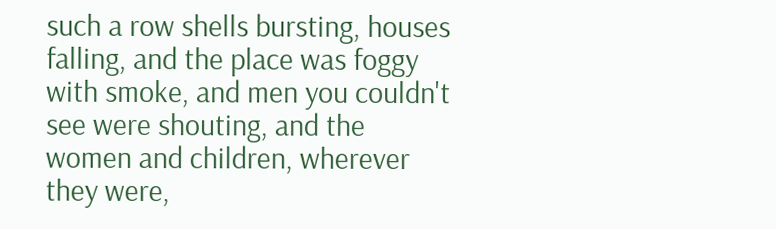such a row shells bursting, houses falling, and the place was foggy with smoke, and men you couldn't see were shouting, and the women and children, wherever they were,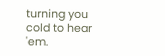turning you cold to hear 'em.